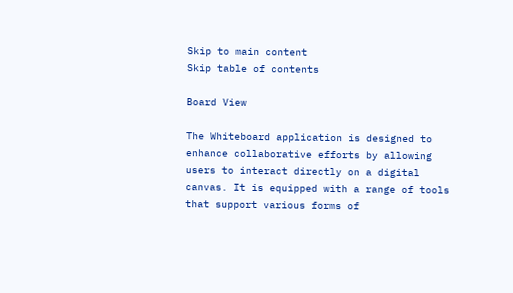Skip to main content
Skip table of contents

Board View

The Whiteboard application is designed to enhance collaborative efforts by allowing users to interact directly on a digital canvas. It is equipped with a range of tools that support various forms of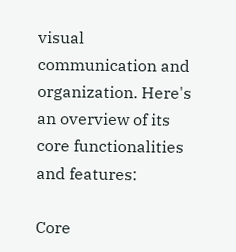visual communication and organization. Here's an overview of its core functionalities and features:

Core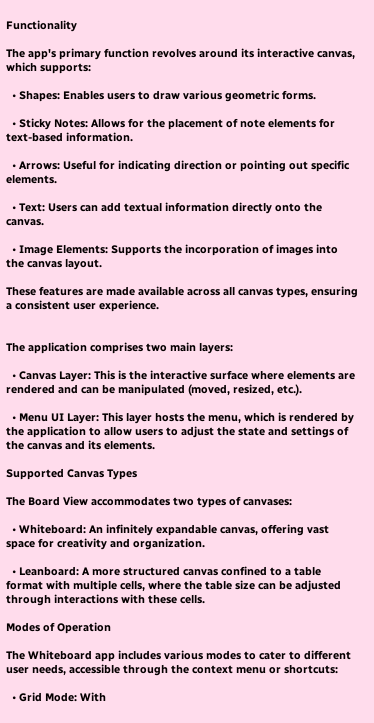Functionality

The app's primary function revolves around its interactive canvas, which supports:

  • Shapes: Enables users to draw various geometric forms.

  • Sticky Notes: Allows for the placement of note elements for text-based information.

  • Arrows: Useful for indicating direction or pointing out specific elements.

  • Text: Users can add textual information directly onto the canvas.

  • Image Elements: Supports the incorporation of images into the canvas layout.

These features are made available across all canvas types, ensuring a consistent user experience.


The application comprises two main layers:

  • Canvas Layer: This is the interactive surface where elements are rendered and can be manipulated (moved, resized, etc.).

  • Menu UI Layer: This layer hosts the menu, which is rendered by the application to allow users to adjust the state and settings of the canvas and its elements.

Supported Canvas Types

The Board View accommodates two types of canvases:

  • Whiteboard: An infinitely expandable canvas, offering vast space for creativity and organization.

  • Leanboard: A more structured canvas confined to a table format with multiple cells, where the table size can be adjusted through interactions with these cells.

Modes of Operation

The Whiteboard app includes various modes to cater to different user needs, accessible through the context menu or shortcuts:

  • Grid Mode: With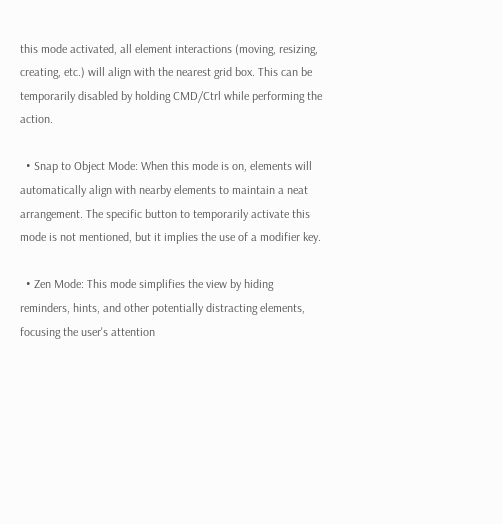this mode activated, all element interactions (moving, resizing, creating, etc.) will align with the nearest grid box. This can be temporarily disabled by holding CMD/Ctrl while performing the action.

  • Snap to Object Mode: When this mode is on, elements will automatically align with nearby elements to maintain a neat arrangement. The specific button to temporarily activate this mode is not mentioned, but it implies the use of a modifier key.

  • Zen Mode: This mode simplifies the view by hiding reminders, hints, and other potentially distracting elements, focusing the user's attention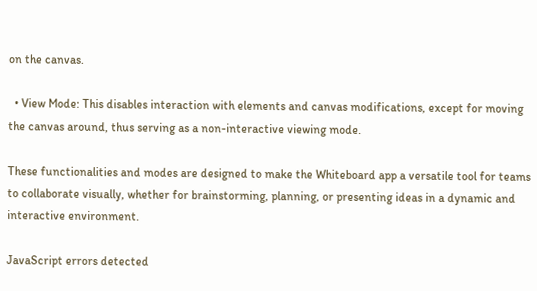on the canvas.

  • View Mode: This disables interaction with elements and canvas modifications, except for moving the canvas around, thus serving as a non-interactive viewing mode.

These functionalities and modes are designed to make the Whiteboard app a versatile tool for teams to collaborate visually, whether for brainstorming, planning, or presenting ideas in a dynamic and interactive environment.

JavaScript errors detected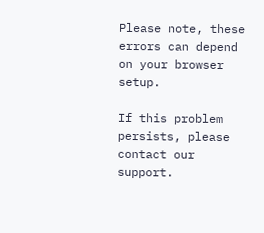Please note, these errors can depend on your browser setup.

If this problem persists, please contact our support.